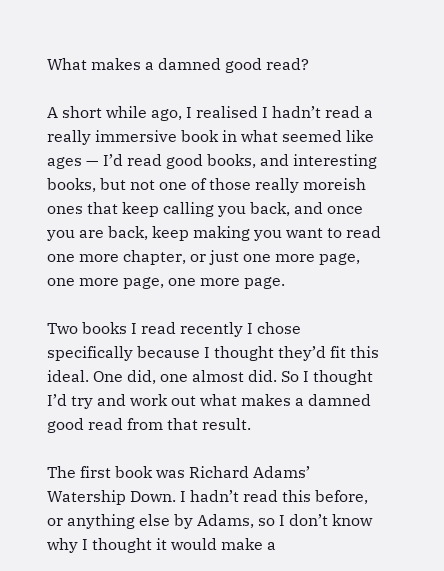What makes a damned good read?

A short while ago, I realised I hadn’t read a really immersive book in what seemed like ages — I’d read good books, and interesting books, but not one of those really moreish ones that keep calling you back, and once you are back, keep making you want to read one more chapter, or just one more page, one more page, one more page.

Two books I read recently I chose specifically because I thought they’d fit this ideal. One did, one almost did. So I thought I’d try and work out what makes a damned good read from that result.

The first book was Richard Adams’ Watership Down. I hadn’t read this before, or anything else by Adams, so I don’t know why I thought it would make a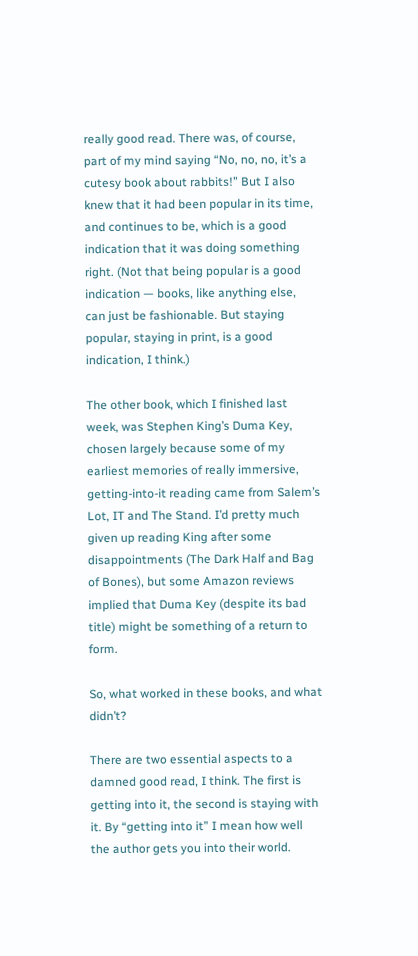really good read. There was, of course, part of my mind saying “No, no, no, it’s a cutesy book about rabbits!” But I also knew that it had been popular in its time, and continues to be, which is a good indication that it was doing something right. (Not that being popular is a good indication — books, like anything else, can just be fashionable. But staying popular, staying in print, is a good indication, I think.)

The other book, which I finished last week, was Stephen King’s Duma Key, chosen largely because some of my earliest memories of really immersive, getting-into-it reading came from Salem’s Lot, IT and The Stand. I’d pretty much given up reading King after some disappointments (The Dark Half and Bag of Bones), but some Amazon reviews implied that Duma Key (despite its bad title) might be something of a return to form.

So, what worked in these books, and what didn’t?

There are two essential aspects to a damned good read, I think. The first is getting into it, the second is staying with it. By “getting into it” I mean how well the author gets you into their world.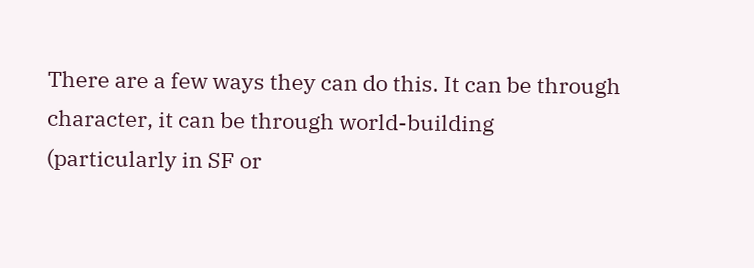There are a few ways they can do this. It can be through character, it can be through world-building (particularly in SF or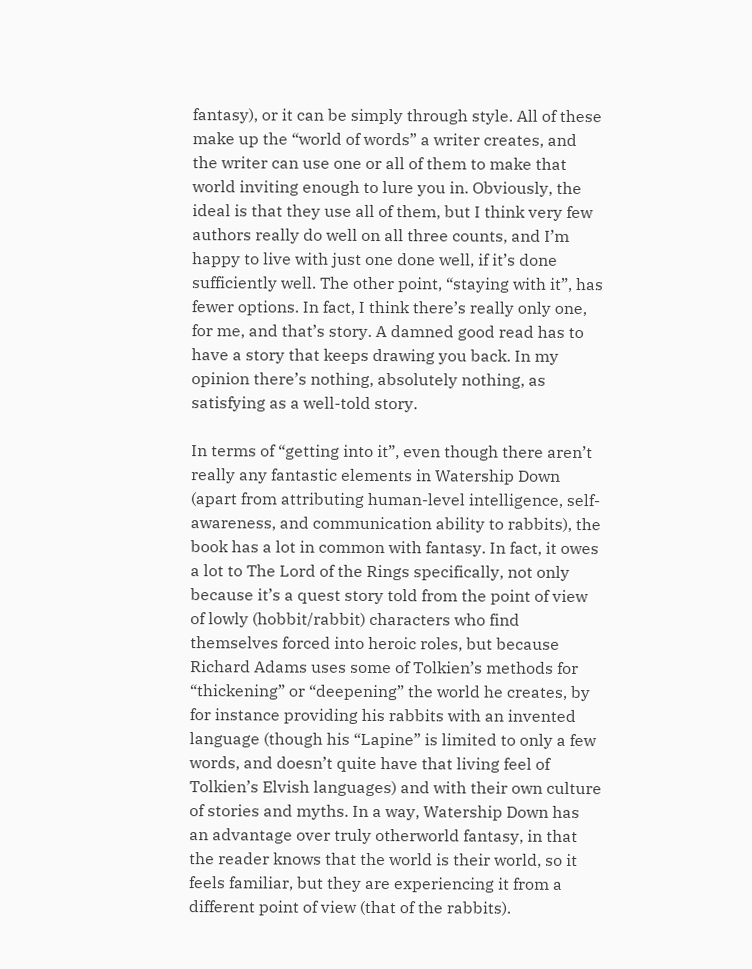fantasy), or it can be simply through style. All of these make up the “world of words” a writer creates, and the writer can use one or all of them to make that world inviting enough to lure you in. Obviously, the ideal is that they use all of them, but I think very few authors really do well on all three counts, and I’m happy to live with just one done well, if it’s done sufficiently well. The other point, “staying with it”, has fewer options. In fact, I think there’s really only one, for me, and that’s story. A damned good read has to have a story that keeps drawing you back. In my opinion there’s nothing, absolutely nothing, as satisfying as a well-told story.

In terms of “getting into it”, even though there aren’t really any fantastic elements in Watership Down (apart from attributing human-level intelligence, self-awareness, and communication ability to rabbits), the book has a lot in common with fantasy. In fact, it owes a lot to The Lord of the Rings specifically, not only because it’s a quest story told from the point of view of lowly (hobbit/rabbit) characters who find themselves forced into heroic roles, but because Richard Adams uses some of Tolkien’s methods for “thickening” or “deepening” the world he creates, by for instance providing his rabbits with an invented language (though his “Lapine” is limited to only a few words, and doesn’t quite have that living feel of Tolkien’s Elvish languages) and with their own culture of stories and myths. In a way, Watership Down has an advantage over truly otherworld fantasy, in that the reader knows that the world is their world, so it feels familiar, but they are experiencing it from a different point of view (that of the rabbits).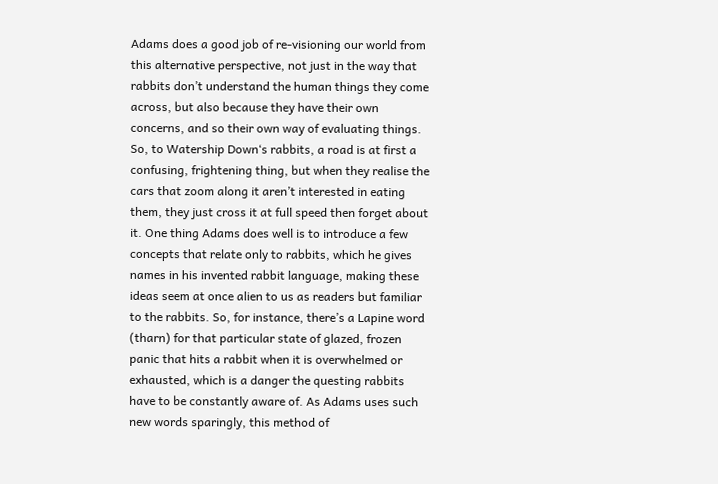Adams does a good job of re-visioning our world from this alternative perspective, not just in the way that rabbits don’t understand the human things they come across, but also because they have their own concerns, and so their own way of evaluating things. So, to Watership Down‘s rabbits, a road is at first a confusing, frightening thing, but when they realise the cars that zoom along it aren’t interested in eating them, they just cross it at full speed then forget about it. One thing Adams does well is to introduce a few concepts that relate only to rabbits, which he gives names in his invented rabbit language, making these ideas seem at once alien to us as readers but familiar to the rabbits. So, for instance, there’s a Lapine word (tharn) for that particular state of glazed, frozen panic that hits a rabbit when it is overwhelmed or exhausted, which is a danger the questing rabbits have to be constantly aware of. As Adams uses such new words sparingly, this method of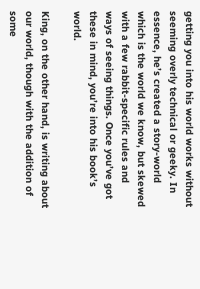getting you into his world works without seeming overly technical or geeky. In essence, he’s created a story-world which is the world we know, but skewed with a few rabbit-specific rules and ways of seeing things. Once you’ve got these in mind, you’re into his book’s world.

King, on the other hand, is writing about our world, though with the addition of some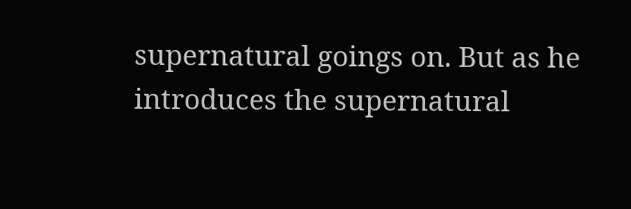supernatural goings on. But as he introduces the supernatural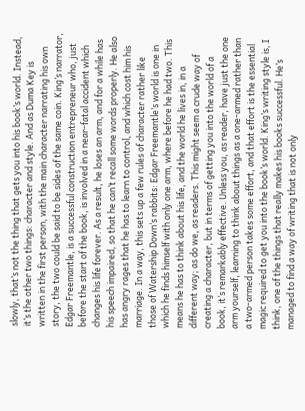slowly, that’s not the thing that gets you into his book’s world. Instead, it’s the other two things: character and style. And as Duma Key is written in the first person, with the main character narrating his own story, the two could be said to be sides of the same coin. King’s narrator, Edgar Freemantle, is a successful construction entrepreneur who, just before the start of the book, is involved in a near-fatal accident which changes his life forever. As a result, he loses an arm, and for a while has his speech impaired, so that he can’t recall some words properly. He also has angry rages that he has to learn to control, and which cost him his marriage. In a way, this sets up a few rules of character rather like those of Watership Down‘s rabbits: Edgar Freemantle’s world is one in which he finds himself with only one arm, where before he had two. This means he has to think about his life, and the world he lives in, in a different way; as do we, as readers. This might seem a crude way of creating a character, but in terms of getting you into the world of a book, it’s remarkably effective. Unless you, as reader, have just the one arm yourself, learning to think about things as a one-armed rather than a two-armed person takes some effort, and that effort is the essential magic required to get you into the book’s world. King’s writing style is, I think, one of the things that really makes his books successful. He’s managed to find a way of writing that is not only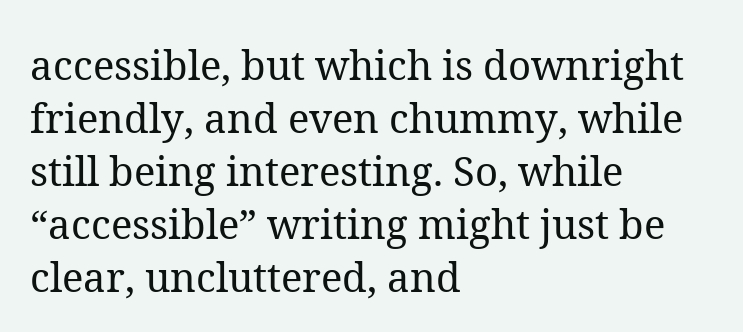accessible, but which is downright friendly, and even chummy, while still being interesting. So, while “accessible” writing might just be clear, uncluttered, and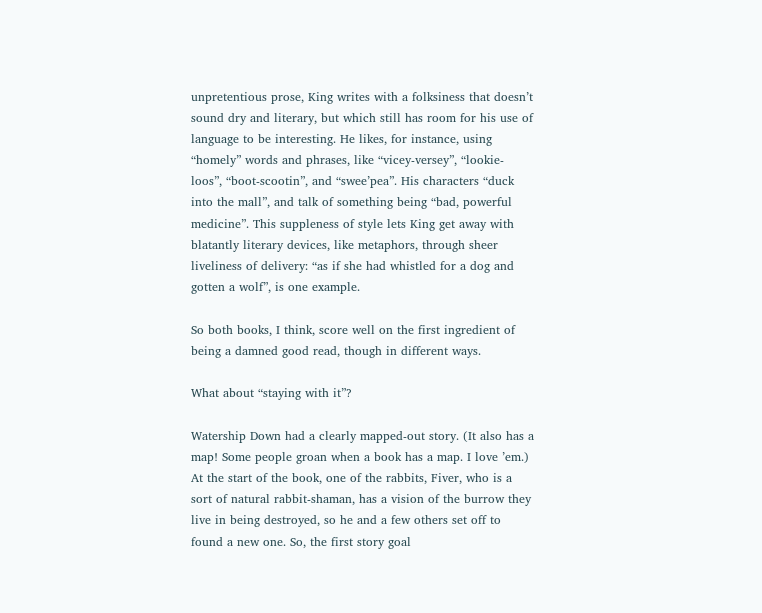unpretentious prose, King writes with a folksiness that doesn’t sound dry and literary, but which still has room for his use of language to be interesting. He likes, for instance, using “homely” words and phrases, like “vicey-versey”, “lookie-loos”, “boot-scootin”, and “swee’pea”. His characters “duck into the mall”, and talk of something being “bad, powerful medicine”. This suppleness of style lets King get away with blatantly literary devices, like metaphors, through sheer liveliness of delivery: “as if she had whistled for a dog and gotten a wolf”, is one example.

So both books, I think, score well on the first ingredient of being a damned good read, though in different ways.

What about “staying with it”?

Watership Down had a clearly mapped-out story. (It also has a map! Some people groan when a book has a map. I love ’em.) At the start of the book, one of the rabbits, Fiver, who is a sort of natural rabbit-shaman, has a vision of the burrow they live in being destroyed, so he and a few others set off to found a new one. So, the first story goal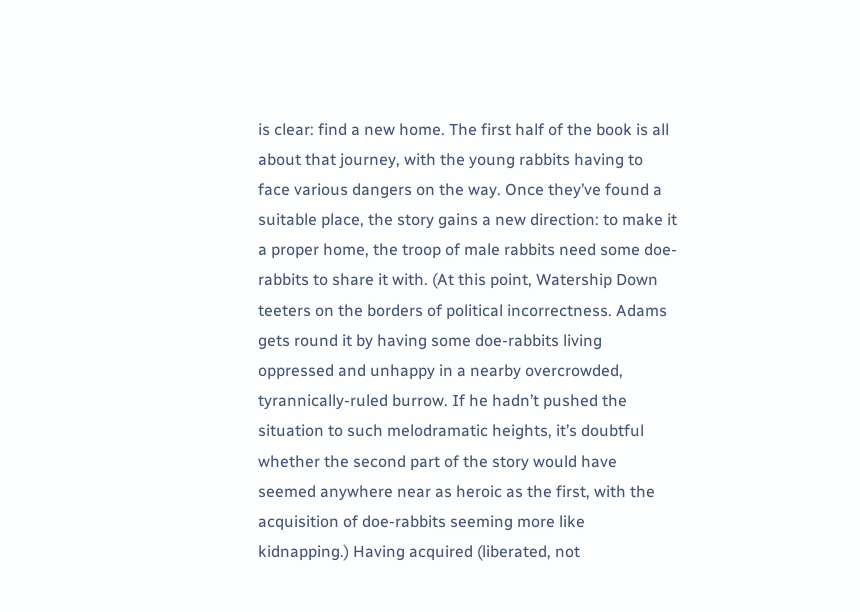is clear: find a new home. The first half of the book is all about that journey, with the young rabbits having to face various dangers on the way. Once they’ve found a suitable place, the story gains a new direction: to make it a proper home, the troop of male rabbits need some doe-rabbits to share it with. (At this point, Watership Down teeters on the borders of political incorrectness. Adams gets round it by having some doe-rabbits living oppressed and unhappy in a nearby overcrowded, tyrannically-ruled burrow. If he hadn’t pushed the situation to such melodramatic heights, it’s doubtful whether the second part of the story would have seemed anywhere near as heroic as the first, with the acquisition of doe-rabbits seeming more like kidnapping.) Having acquired (liberated, not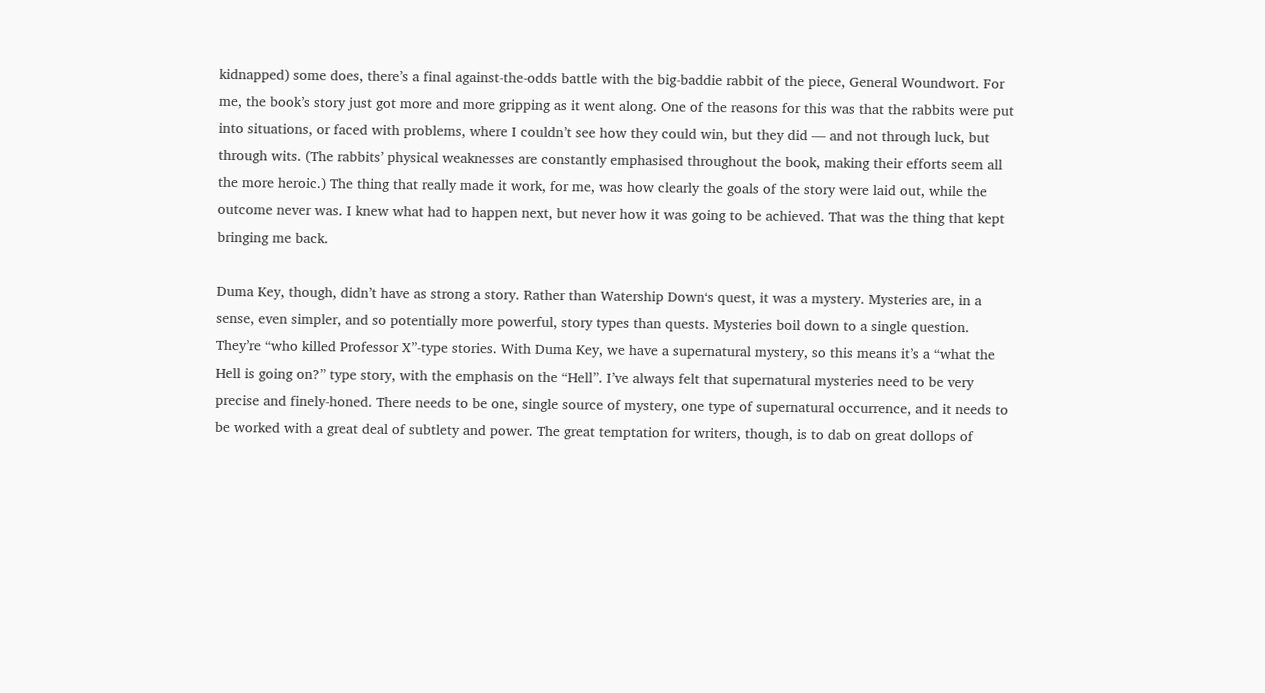kidnapped) some does, there’s a final against-the-odds battle with the big-baddie rabbit of the piece, General Woundwort. For me, the book’s story just got more and more gripping as it went along. One of the reasons for this was that the rabbits were put into situations, or faced with problems, where I couldn’t see how they could win, but they did — and not through luck, but through wits. (The rabbits’ physical weaknesses are constantly emphasised throughout the book, making their efforts seem all the more heroic.) The thing that really made it work, for me, was how clearly the goals of the story were laid out, while the outcome never was. I knew what had to happen next, but never how it was going to be achieved. That was the thing that kept bringing me back.

Duma Key, though, didn’t have as strong a story. Rather than Watership Down‘s quest, it was a mystery. Mysteries are, in a sense, even simpler, and so potentially more powerful, story types than quests. Mysteries boil down to a single question. They’re “who killed Professor X”-type stories. With Duma Key, we have a supernatural mystery, so this means it’s a “what the Hell is going on?” type story, with the emphasis on the “Hell”. I’ve always felt that supernatural mysteries need to be very precise and finely-honed. There needs to be one, single source of mystery, one type of supernatural occurrence, and it needs to be worked with a great deal of subtlety and power. The great temptation for writers, though, is to dab on great dollops of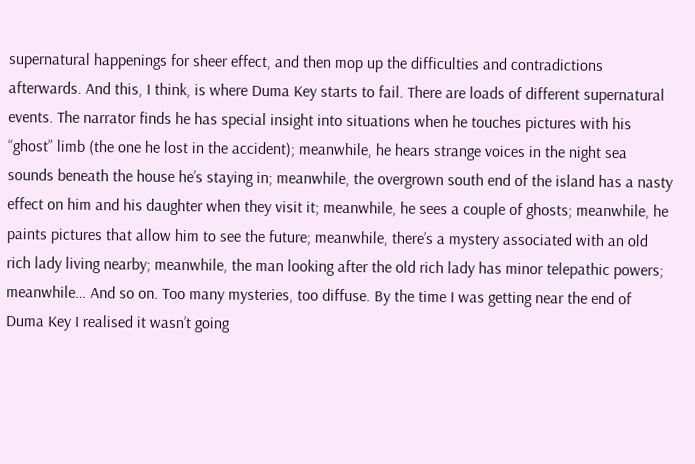supernatural happenings for sheer effect, and then mop up the difficulties and contradictions afterwards. And this, I think, is where Duma Key starts to fail. There are loads of different supernatural events. The narrator finds he has special insight into situations when he touches pictures with his “ghost” limb (the one he lost in the accident); meanwhile, he hears strange voices in the night sea sounds beneath the house he’s staying in; meanwhile, the overgrown south end of the island has a nasty effect on him and his daughter when they visit it; meanwhile, he sees a couple of ghosts; meanwhile, he paints pictures that allow him to see the future; meanwhile, there’s a mystery associated with an old rich lady living nearby; meanwhile, the man looking after the old rich lady has minor telepathic powers; meanwhile… And so on. Too many mysteries, too diffuse. By the time I was getting near the end of Duma Key I realised it wasn’t going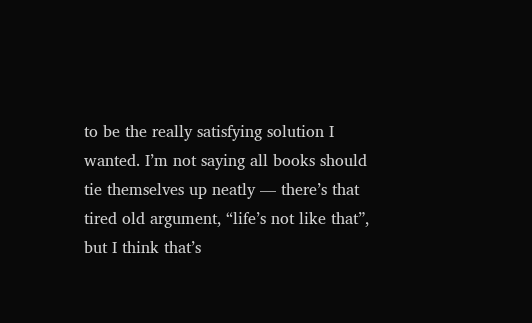to be the really satisfying solution I wanted. I’m not saying all books should tie themselves up neatly — there’s that tired old argument, “life’s not like that”, but I think that’s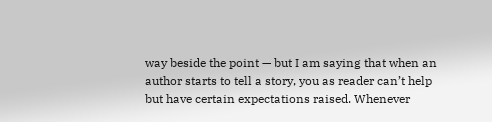way beside the point — but I am saying that when an author starts to tell a story, you as reader can’t help but have certain expectations raised. Whenever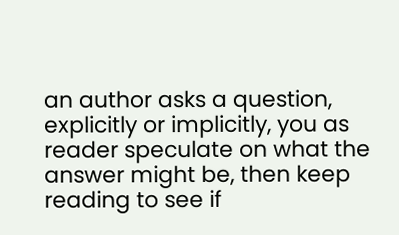an author asks a question, explicitly or implicitly, you as reader speculate on what the answer might be, then keep reading to see if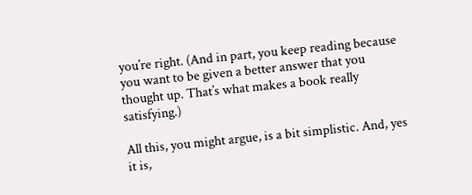you’re right. (And in part, you keep reading because you want to be given a better answer that you thought up. That’s what makes a book really satisfying.)

All this, you might argue, is a bit simplistic. And, yes it is,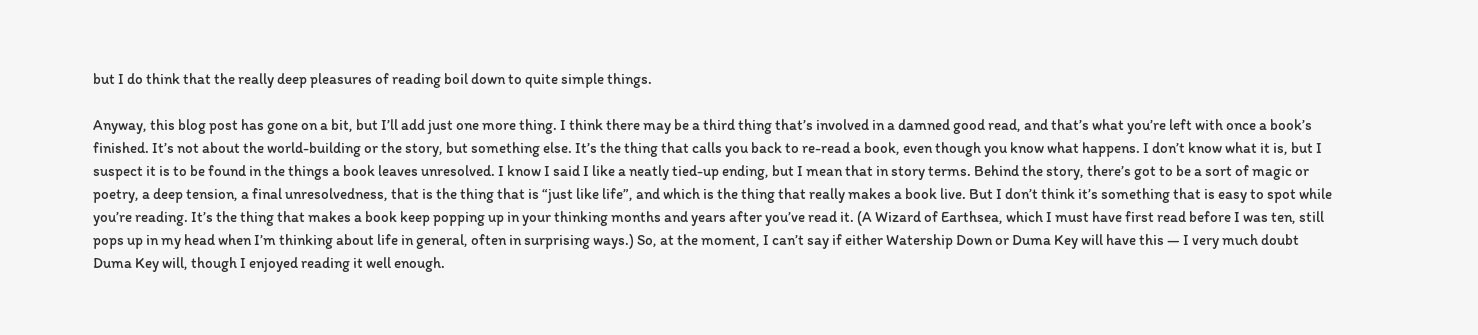but I do think that the really deep pleasures of reading boil down to quite simple things.

Anyway, this blog post has gone on a bit, but I’ll add just one more thing. I think there may be a third thing that’s involved in a damned good read, and that’s what you’re left with once a book’s finished. It’s not about the world-building or the story, but something else. It’s the thing that calls you back to re-read a book, even though you know what happens. I don’t know what it is, but I suspect it is to be found in the things a book leaves unresolved. I know I said I like a neatly tied-up ending, but I mean that in story terms. Behind the story, there’s got to be a sort of magic or poetry, a deep tension, a final unresolvedness, that is the thing that is “just like life”, and which is the thing that really makes a book live. But I don’t think it’s something that is easy to spot while you’re reading. It’s the thing that makes a book keep popping up in your thinking months and years after you’ve read it. (A Wizard of Earthsea, which I must have first read before I was ten, still pops up in my head when I’m thinking about life in general, often in surprising ways.) So, at the moment, I can’t say if either Watership Down or Duma Key will have this — I very much doubt Duma Key will, though I enjoyed reading it well enough.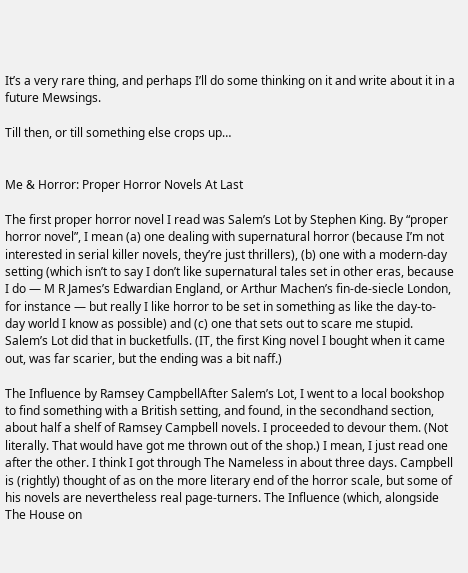It’s a very rare thing, and perhaps I’ll do some thinking on it and write about it in a future Mewsings.

Till then, or till something else crops up…


Me & Horror: Proper Horror Novels At Last

The first proper horror novel I read was Salem’s Lot by Stephen King. By “proper horror novel”, I mean (a) one dealing with supernatural horror (because I’m not interested in serial killer novels, they’re just thrillers), (b) one with a modern-day setting (which isn’t to say I don’t like supernatural tales set in other eras, because I do — M R James’s Edwardian England, or Arthur Machen’s fin-de-siecle London, for instance — but really I like horror to be set in something as like the day-to-day world I know as possible) and (c) one that sets out to scare me stupid. Salem’s Lot did that in bucketfulls. (IT, the first King novel I bought when it came out, was far scarier, but the ending was a bit naff.)

The Influence by Ramsey CampbellAfter Salem’s Lot, I went to a local bookshop to find something with a British setting, and found, in the secondhand section, about half a shelf of Ramsey Campbell novels. I proceeded to devour them. (Not literally. That would have got me thrown out of the shop.) I mean, I just read one after the other. I think I got through The Nameless in about three days. Campbell is (rightly) thought of as on the more literary end of the horror scale, but some of his novels are nevertheless real page-turners. The Influence (which, alongside The House on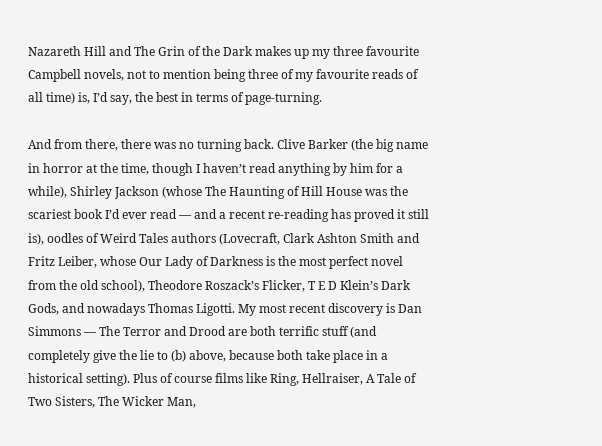Nazareth Hill and The Grin of the Dark makes up my three favourite Campbell novels, not to mention being three of my favourite reads of all time) is, I’d say, the best in terms of page-turning.

And from there, there was no turning back. Clive Barker (the big name in horror at the time, though I haven’t read anything by him for a while), Shirley Jackson (whose The Haunting of Hill House was the scariest book I’d ever read — and a recent re-reading has proved it still is), oodles of Weird Tales authors (Lovecraft, Clark Ashton Smith and Fritz Leiber, whose Our Lady of Darkness is the most perfect novel from the old school), Theodore Roszack’s Flicker, T E D Klein’s Dark Gods, and nowadays Thomas Ligotti. My most recent discovery is Dan Simmons — The Terror and Drood are both terrific stuff (and completely give the lie to (b) above, because both take place in a historical setting). Plus of course films like Ring, Hellraiser, A Tale of Two Sisters, The Wicker Man,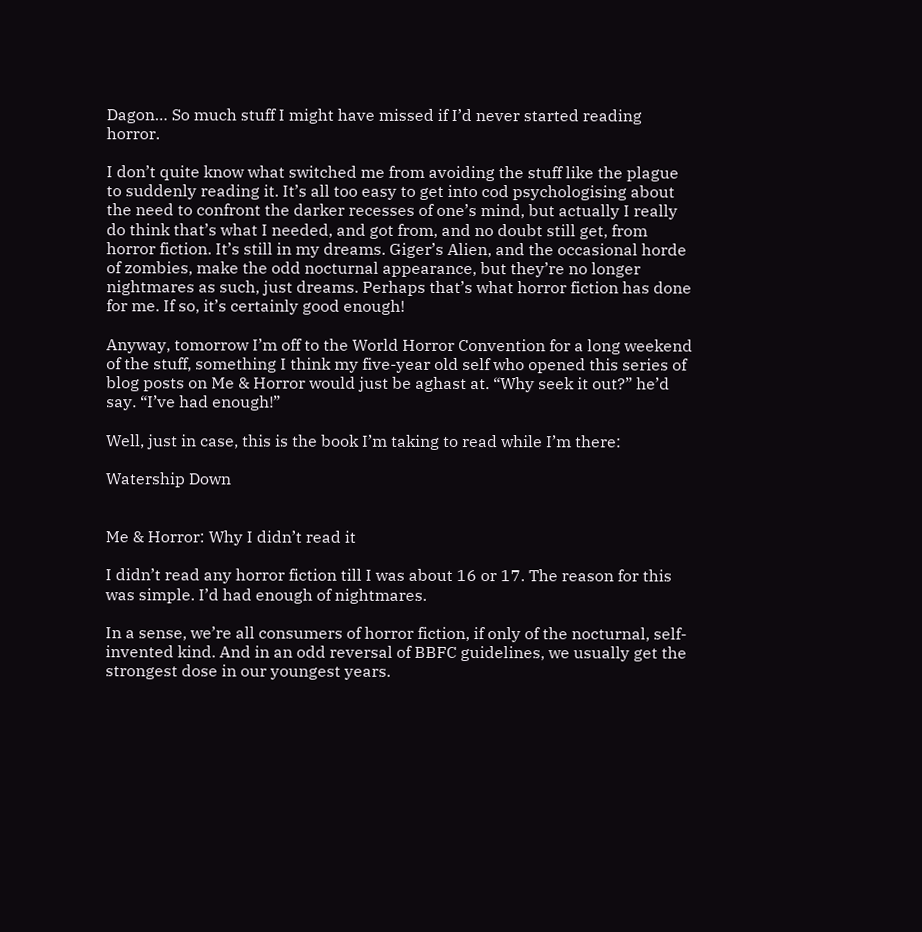Dagon… So much stuff I might have missed if I’d never started reading horror.

I don’t quite know what switched me from avoiding the stuff like the plague to suddenly reading it. It’s all too easy to get into cod psychologising about the need to confront the darker recesses of one’s mind, but actually I really do think that’s what I needed, and got from, and no doubt still get, from horror fiction. It’s still in my dreams. Giger’s Alien, and the occasional horde of zombies, make the odd nocturnal appearance, but they’re no longer nightmares as such, just dreams. Perhaps that’s what horror fiction has done for me. If so, it’s certainly good enough!

Anyway, tomorrow I’m off to the World Horror Convention for a long weekend of the stuff, something I think my five-year old self who opened this series of blog posts on Me & Horror would just be aghast at. “Why seek it out?” he’d say. “I’ve had enough!”

Well, just in case, this is the book I’m taking to read while I’m there:

Watership Down


Me & Horror: Why I didn’t read it

I didn’t read any horror fiction till I was about 16 or 17. The reason for this was simple. I’d had enough of nightmares.

In a sense, we’re all consumers of horror fiction, if only of the nocturnal, self-invented kind. And in an odd reversal of BBFC guidelines, we usually get the strongest dose in our youngest years.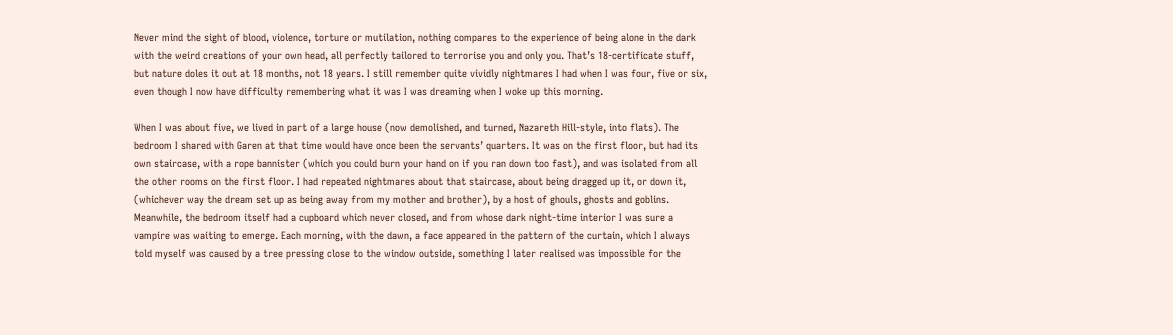Never mind the sight of blood, violence, torture or mutilation, nothing compares to the experience of being alone in the dark with the weird creations of your own head, all perfectly tailored to terrorise you and only you. That’s 18-certificate stuff, but nature doles it out at 18 months, not 18 years. I still remember quite vividly nightmares I had when I was four, five or six, even though I now have difficulty remembering what it was I was dreaming when I woke up this morning.

When I was about five, we lived in part of a large house (now demolished, and turned, Nazareth Hill-style, into flats). The bedroom I shared with Garen at that time would have once been the servants’ quarters. It was on the first floor, but had its own staircase, with a rope bannister (which you could burn your hand on if you ran down too fast), and was isolated from all the other rooms on the first floor. I had repeated nightmares about that staircase, about being dragged up it, or down it, (whichever way the dream set up as being away from my mother and brother), by a host of ghouls, ghosts and goblins. Meanwhile, the bedroom itself had a cupboard which never closed, and from whose dark night-time interior I was sure a vampire was waiting to emerge. Each morning, with the dawn, a face appeared in the pattern of the curtain, which I always told myself was caused by a tree pressing close to the window outside, something I later realised was impossible for the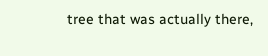tree that was actually there,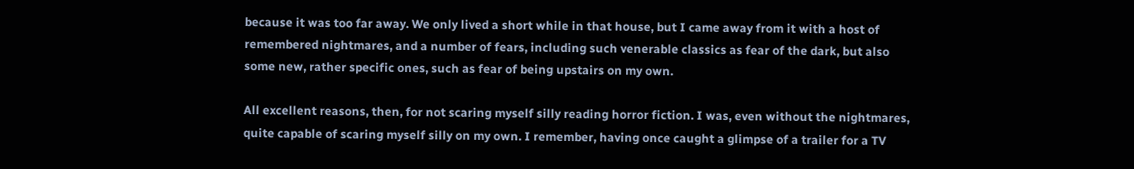because it was too far away. We only lived a short while in that house, but I came away from it with a host of remembered nightmares, and a number of fears, including such venerable classics as fear of the dark, but also some new, rather specific ones, such as fear of being upstairs on my own.

All excellent reasons, then, for not scaring myself silly reading horror fiction. I was, even without the nightmares, quite capable of scaring myself silly on my own. I remember, having once caught a glimpse of a trailer for a TV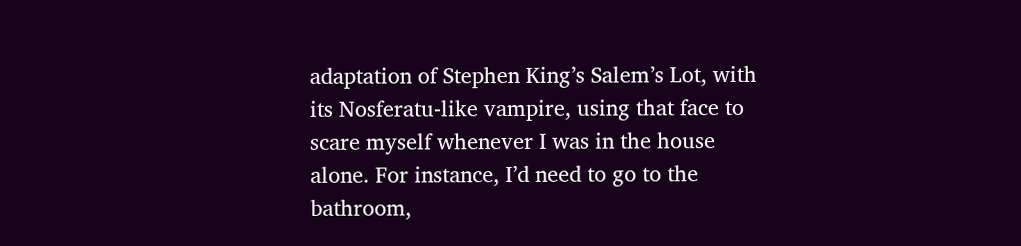adaptation of Stephen King’s Salem’s Lot, with its Nosferatu-like vampire, using that face to scare myself whenever I was in the house alone. For instance, I’d need to go to the bathroom,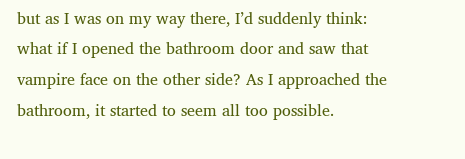but as I was on my way there, I’d suddenly think: what if I opened the bathroom door and saw that vampire face on the other side? As I approached the bathroom, it started to seem all too possible.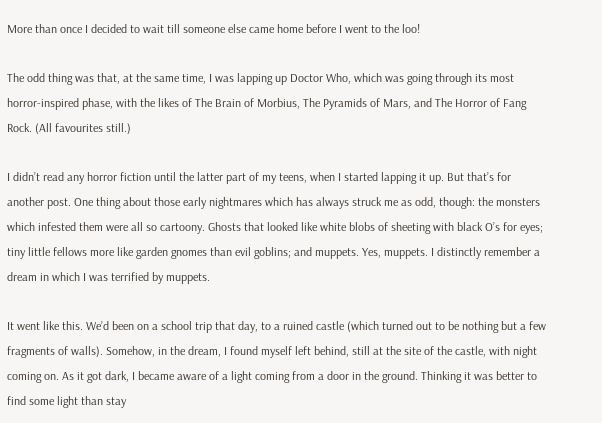More than once I decided to wait till someone else came home before I went to the loo!

The odd thing was that, at the same time, I was lapping up Doctor Who, which was going through its most horror-inspired phase, with the likes of The Brain of Morbius, The Pyramids of Mars, and The Horror of Fang Rock. (All favourites still.)

I didn’t read any horror fiction until the latter part of my teens, when I started lapping it up. But that’s for another post. One thing about those early nightmares which has always struck me as odd, though: the monsters which infested them were all so cartoony. Ghosts that looked like white blobs of sheeting with black O’s for eyes; tiny little fellows more like garden gnomes than evil goblins; and muppets. Yes, muppets. I distinctly remember a dream in which I was terrified by muppets.

It went like this. We’d been on a school trip that day, to a ruined castle (which turned out to be nothing but a few fragments of walls). Somehow, in the dream, I found myself left behind, still at the site of the castle, with night coming on. As it got dark, I became aware of a light coming from a door in the ground. Thinking it was better to find some light than stay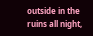outside in the ruins all night,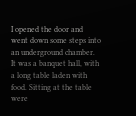I opened the door and went down some steps into an underground chamber. It was a banquet hall, with a long table laden with food. Sitting at the table were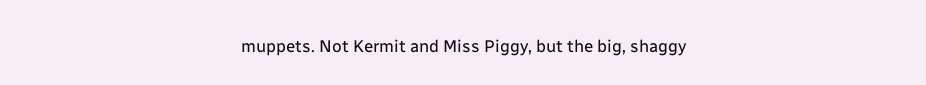muppets. Not Kermit and Miss Piggy, but the big, shaggy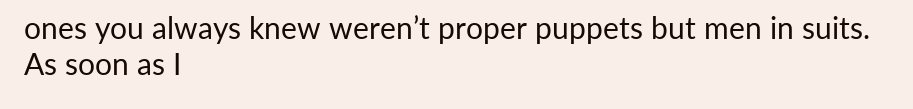ones you always knew weren’t proper puppets but men in suits. As soon as I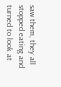saw them, they all stopped eating and turned to look at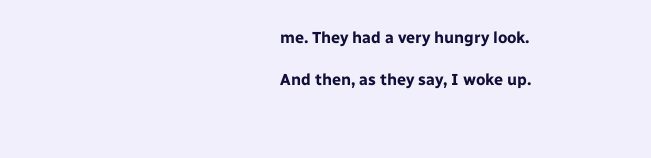me. They had a very hungry look.

And then, as they say, I woke up.